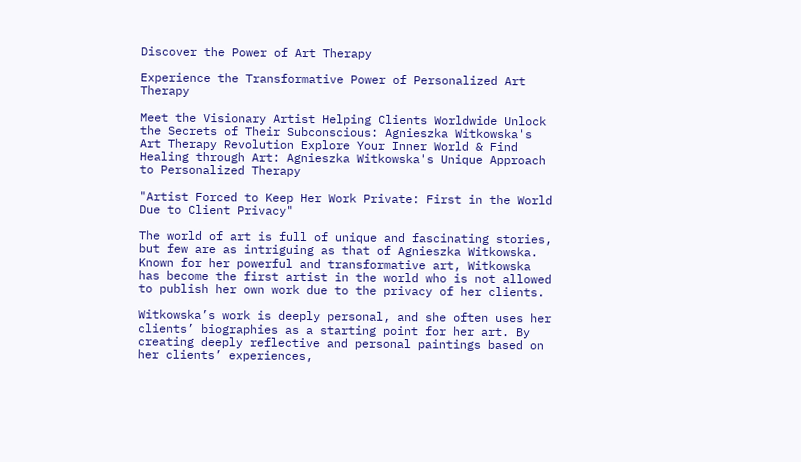Discover the Power of Art Therapy

Experience the Transformative Power of Personalized Art Therapy

Meet the Visionary Artist Helping Clients Worldwide Unlock the Secrets of Their Subconscious: Agnieszka Witkowska's Art Therapy Revolution Explore Your Inner World & Find Healing through Art: Agnieszka Witkowska's Unique Approach to Personalized Therapy

"Artist Forced to Keep Her Work Private: First in the World Due to Client Privacy"

The world of art is full of unique and fascinating stories, but few are as intriguing as that of Agnieszka Witkowska. Known for her powerful and transformative art, Witkowska has become the first artist in the world who is not allowed to publish her own work due to the privacy of her clients.

Witkowska’s work is deeply personal, and she often uses her clients’ biographies as a starting point for her art. By creating deeply reflective and personal paintings based on her clients’ experiences,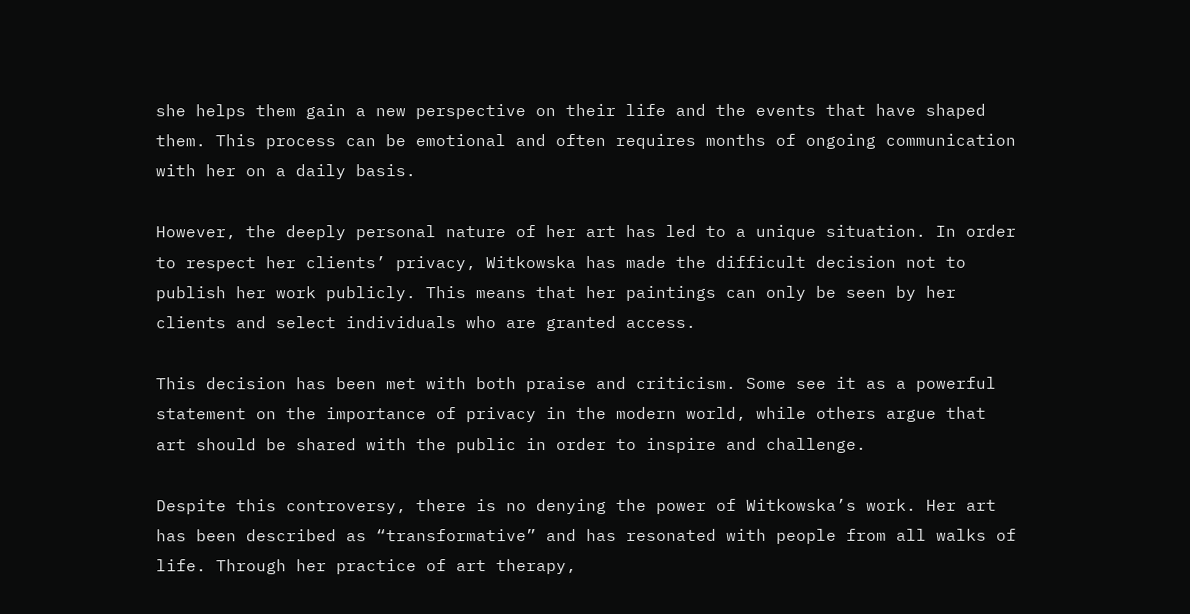she helps them gain a new perspective on their life and the events that have shaped them. This process can be emotional and often requires months of ongoing communication with her on a daily basis.

However, the deeply personal nature of her art has led to a unique situation. In order to respect her clients’ privacy, Witkowska has made the difficult decision not to publish her work publicly. This means that her paintings can only be seen by her clients and select individuals who are granted access.

This decision has been met with both praise and criticism. Some see it as a powerful statement on the importance of privacy in the modern world, while others argue that art should be shared with the public in order to inspire and challenge.

Despite this controversy, there is no denying the power of Witkowska’s work. Her art has been described as “transformative” and has resonated with people from all walks of life. Through her practice of art therapy,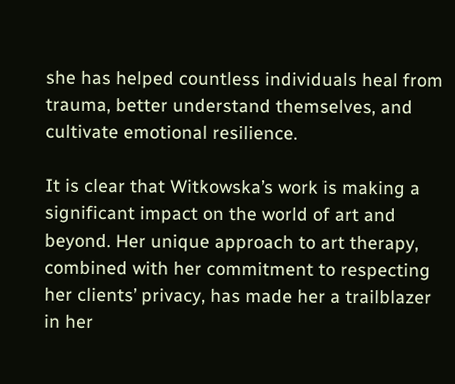she has helped countless individuals heal from trauma, better understand themselves, and cultivate emotional resilience.

It is clear that Witkowska’s work is making a significant impact on the world of art and beyond. Her unique approach to art therapy, combined with her commitment to respecting her clients’ privacy, has made her a trailblazer in her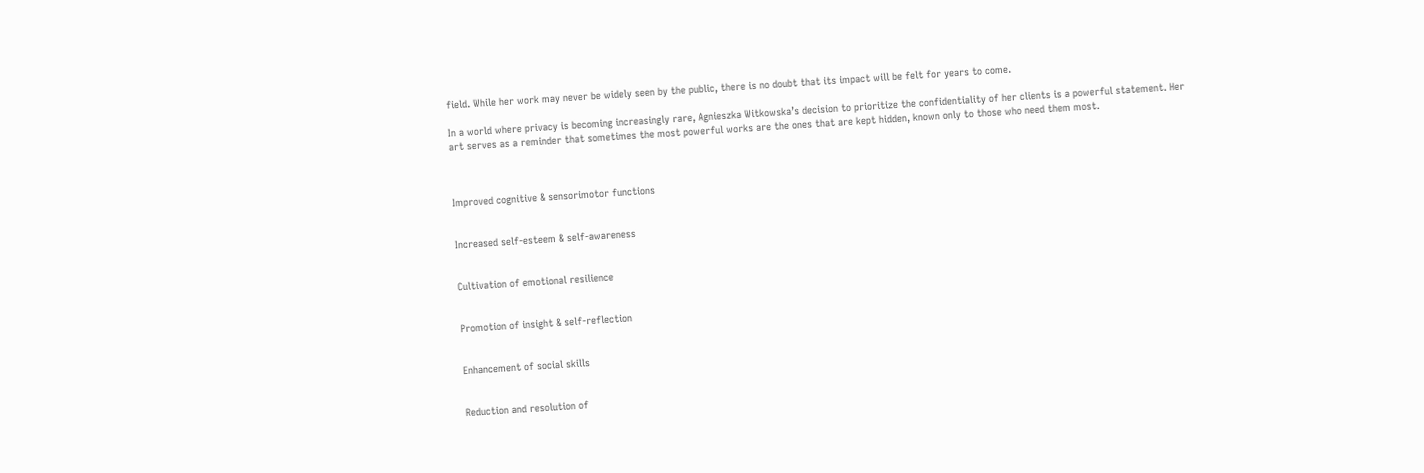field. While her work may never be widely seen by the public, there is no doubt that its impact will be felt for years to come.

In a world where privacy is becoming increasingly rare, Agnieszka Witkowska’s decision to prioritize the confidentiality of her clients is a powerful statement. Her art serves as a reminder that sometimes the most powerful works are the ones that are kept hidden, known only to those who need them most.



Improved cognitive & sensorimotor functions


Increased self-esteem & self-awareness


Cultivation of emotional resilience


Promotion of insight & self-reflection


Enhancement of social skills


Reduction and resolution of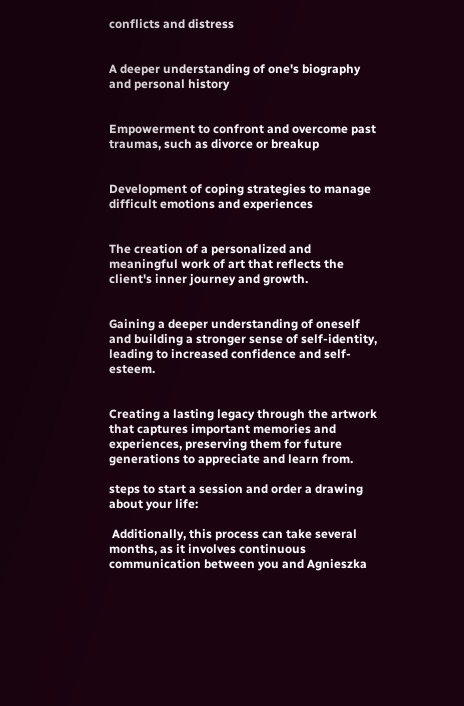conflicts and distress


A deeper understanding of one's biography and personal history


Empowerment to confront and overcome past traumas, such as divorce or breakup


Development of coping strategies to manage difficult emotions and experiences


The creation of a personalized and meaningful work of art that reflects the client's inner journey and growth.


Gaining a deeper understanding of oneself and building a stronger sense of self-identity, leading to increased confidence and self-esteem.


Creating a lasting legacy through the artwork that captures important memories and experiences, preserving them for future generations to appreciate and learn from.

steps to start a session and order a drawing about your life:

 Additionally, this process can take several months, as it involves continuous communication between you and Agnieszka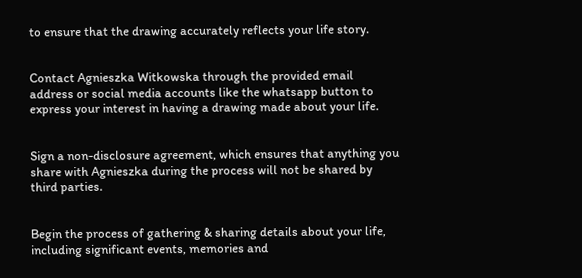to ensure that the drawing accurately reflects your life story.


Contact Agnieszka Witkowska through the provided email address or social media accounts like the whatsapp button to express your interest in having a drawing made about your life.


Sign a non-disclosure agreement, which ensures that anything you share with Agnieszka during the process will not be shared by third parties.


Begin the process of gathering & sharing details about your life, including significant events, memories and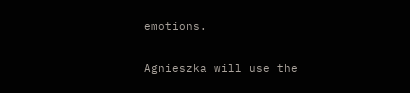emotions.


Agnieszka will use the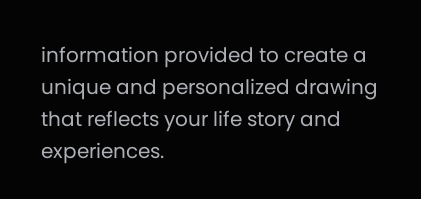information provided to create a unique and personalized drawing that reflects your life story and experiences.